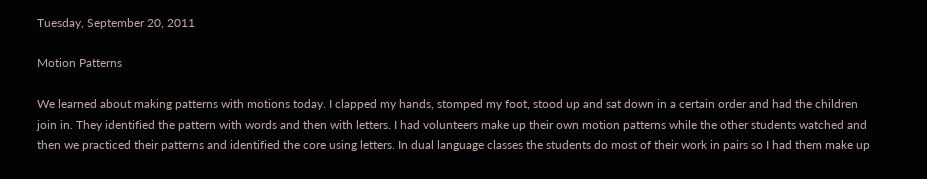Tuesday, September 20, 2011

Motion Patterns

We learned about making patterns with motions today. I clapped my hands, stomped my foot, stood up and sat down in a certain order and had the children join in. They identified the pattern with words and then with letters. I had volunteers make up their own motion patterns while the other students watched and then we practiced their patterns and identified the core using letters. In dual language classes the students do most of their work in pairs so I had them make up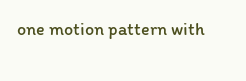one motion pattern with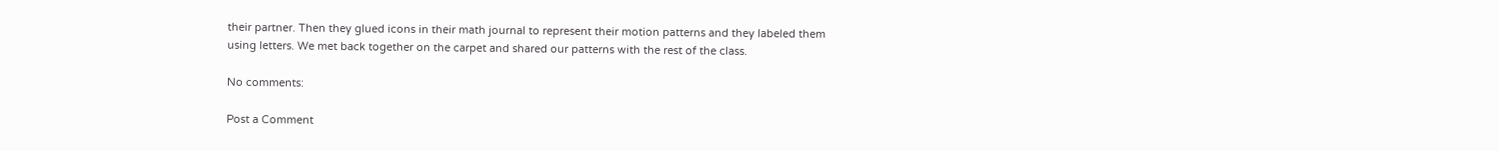their partner. Then they glued icons in their math journal to represent their motion patterns and they labeled them using letters. We met back together on the carpet and shared our patterns with the rest of the class.

No comments:

Post a Comment